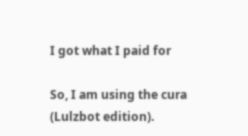I got what I paid for

So, I am using the cura (Lulzbot edition).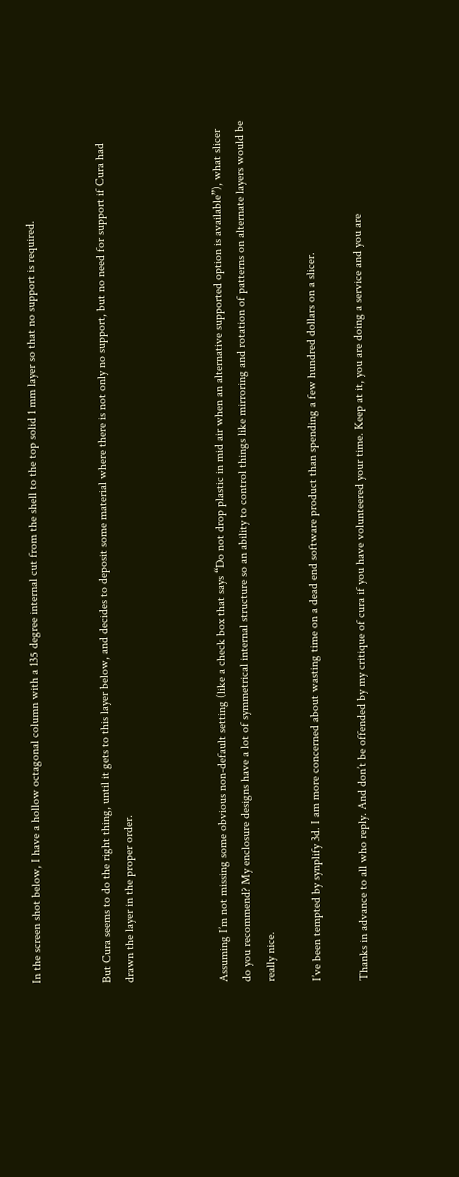In the screen shot below, I have a hollow octagonal column with a 135 degree internal cut from the shell to the top solid 1 mm layer so that no support is required.


But Cura seems to do the right thing, until it gets to this layer below, and decides to deposit some material where there is not only no support, but no need for support if Cura had drawn the layer in the proper order.



Assuming I’m not missing some obvious non-default setting (like a check box that says “Do not drop plastic in mid air when an alternative supported option is available”), what slicer do you recommend? My enclosure designs have a lot of symmetrical internal structure so an ability to control things like mirroring and rotation of patterns on alternate layers would be really nice.

I’ve been tempted by synplify 3d. I am more concerned about wasting time on a dead end software product than spending a few hundred dollars on a slicer.

Thanks in advance to all who reply. And don’t be offended by my critique of cura if you have volunteered your time. Keep at it, you are doing a service and you are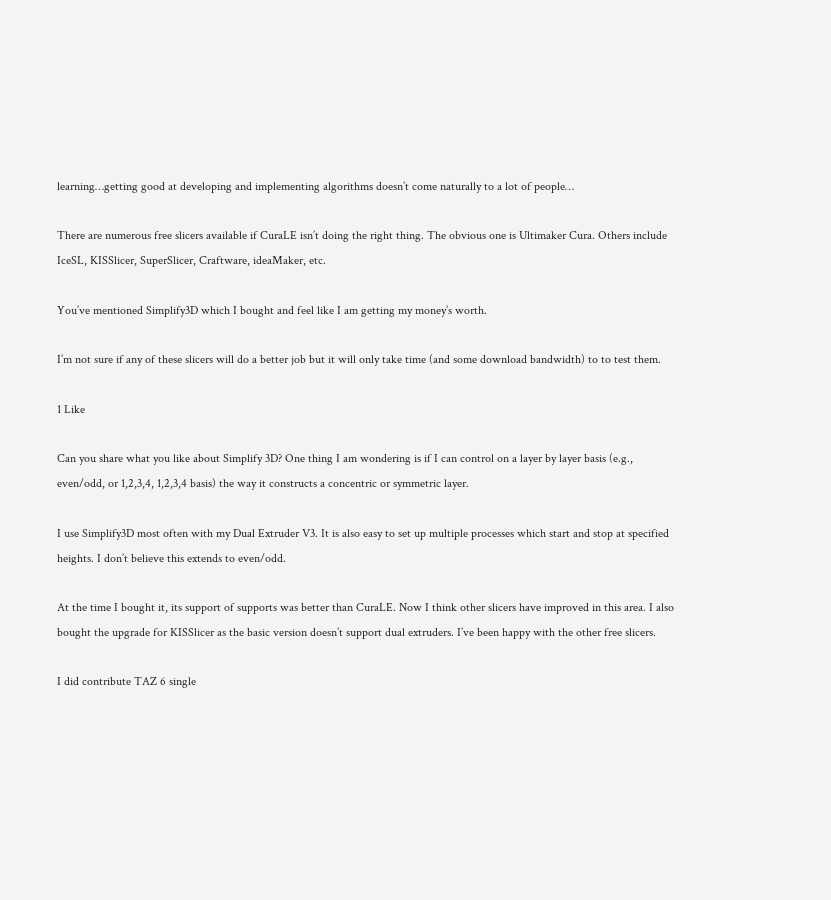learning…getting good at developing and implementing algorithms doesn’t come naturally to a lot of people…

There are numerous free slicers available if CuraLE isn’t doing the right thing. The obvious one is Ultimaker Cura. Others include IceSL, KISSlicer, SuperSlicer, Craftware, ideaMaker, etc.

You’ve mentioned Simplify3D which I bought and feel like I am getting my money’s worth.

I’m not sure if any of these slicers will do a better job but it will only take time (and some download bandwidth) to to test them.

1 Like

Can you share what you like about Simplify 3D? One thing I am wondering is if I can control on a layer by layer basis (e.g., even/odd, or 1,2,3,4, 1,2,3,4 basis) the way it constructs a concentric or symmetric layer.

I use Simplify3D most often with my Dual Extruder V3. It is also easy to set up multiple processes which start and stop at specified heights. I don’t believe this extends to even/odd.

At the time I bought it, its support of supports was better than CuraLE. Now I think other slicers have improved in this area. I also bought the upgrade for KISSlicer as the basic version doesn’t support dual extruders. I’ve been happy with the other free slicers.

I did contribute TAZ 6 single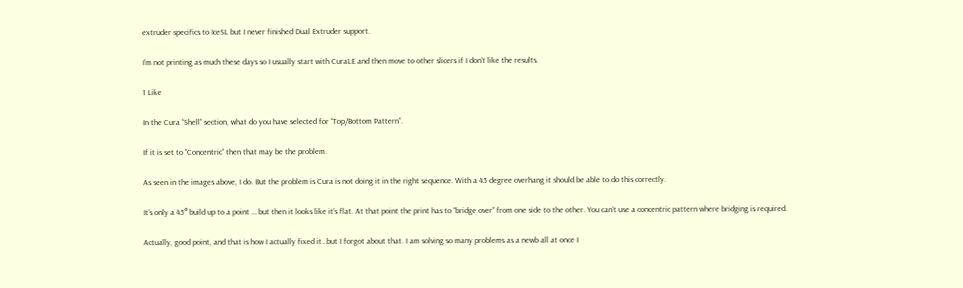extruder specifics to IceSL but I never finished Dual Extruder support.

I’m not printing as much these days so I usually start with CuraLE and then move to other slicers if I don’t like the results.

1 Like

In the Cura “Shell” section, what do you have selected for “Top/Bottom Pattern”.

If it is set to “Concentric” then that may be the problem.

As seen in the images above, I do. But the problem is Cura is not doing it in the right sequence. With a 45 degree overhang it should be able to do this correctly.

It’s only a 45° build up to a point … but then it looks like it’s flat. At that point the print has to “bridge over” from one side to the other. You can’t use a concentric pattern where bridging is required.

Actually, good point, and that is how I actually fixed it…but I forgot about that. I am solving so many problems as a newb all at once I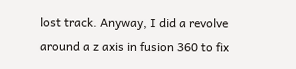lost track. Anyway, I did a revolve around a z axis in fusion 360 to fix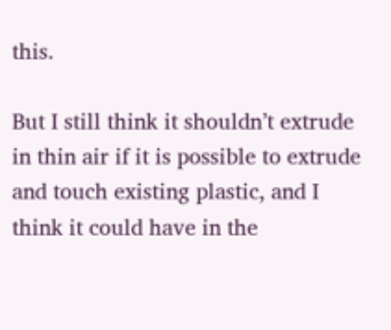this.

But I still think it shouldn’t extrude in thin air if it is possible to extrude and touch existing plastic, and I think it could have in the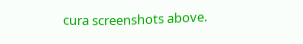cura screenshots above.